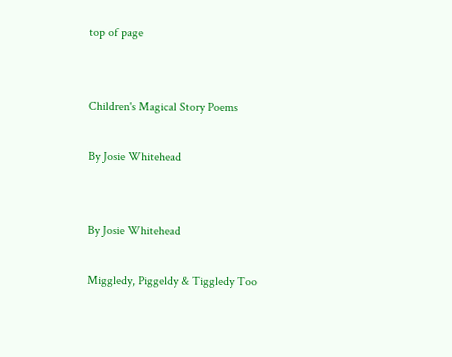top of page


Children's Magical Story Poems

By Josie Whitehead


By Josie Whitehead

Miggledy, Piggeldy & Tiggledy Too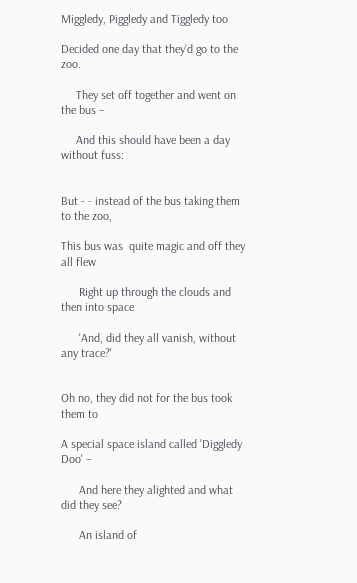Miggledy, Piggledy and Tiggledy too

Decided one day that they’d go to the zoo.

     They set off together and went on the bus –

     And this should have been a day without fuss:


But - - instead of the bus taking them to the zoo,

This bus was  quite magic and off they all flew

      Right up through the clouds and then into space

      'And, did they all vanish, without any trace?'


Oh no, they did not for the bus took them to

A special space island called 'Diggledy Doo' –

      And here they alighted and what did they see?

      An island of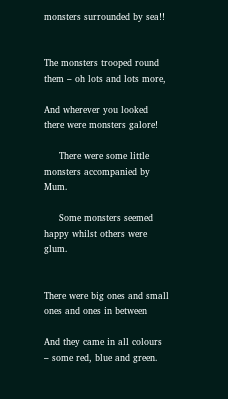monsters surrounded by sea!!


The monsters trooped round them – oh lots and lots more,

And wherever you looked there were monsters galore!

     There were some little monsters accompanied by Mum.

     Some monsters seemed happy whilst others were glum.


There were big ones and small ones and ones in between

And they came in all colours – some red, blue and green.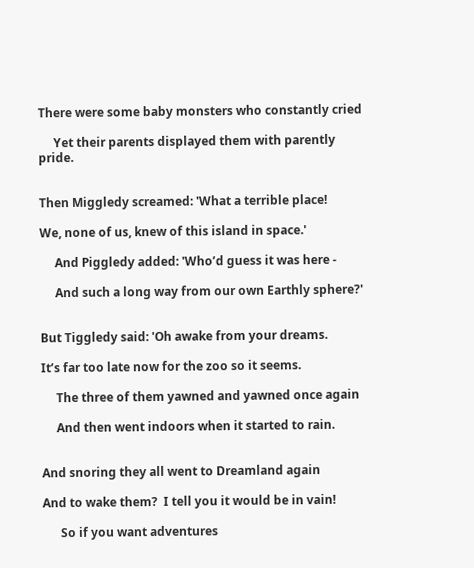There were some baby monsters who constantly cried

     Yet their parents displayed them with parently pride.


Then Miggledy screamed: 'What a terrible place!

We, none of us, knew of this island in space.'

     And Piggledy added: 'Who’d guess it was here -

     And such a long way from our own Earthly sphere?'


But Tiggledy said: 'Oh awake from your dreams.

It’s far too late now for the zoo so it seems.

     The three of them yawned and yawned once again

     And then went indoors when it started to rain.


And snoring they all went to Dreamland again

And to wake them?  I tell you it would be in vain!

      So if you want adventures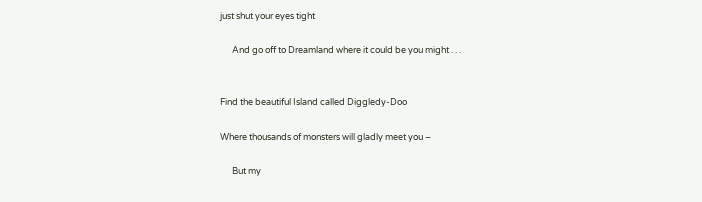just shut your eyes tight

      And go off to Dreamland where it could be you might . . .


Find the beautiful Island called Diggledy-Doo

Where thousands of monsters will gladly meet you –

      But my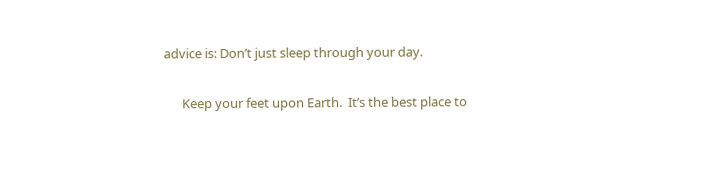advice is: Don’t just sleep through your day.

      Keep your feet upon Earth.  It’s the best place to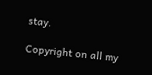stay.

Copyright on all my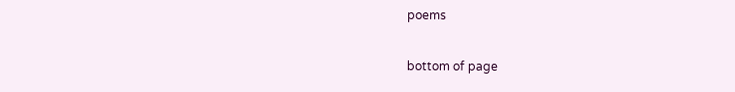poems

bottom of page